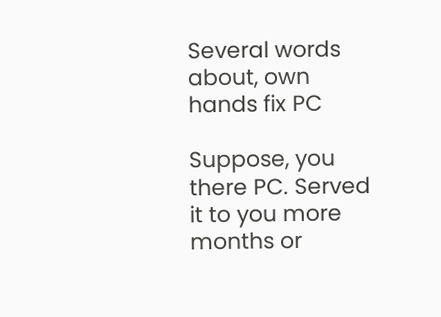Several words about, own hands fix PC

Suppose, you there PC. Served it to you more months or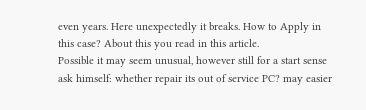even years. Here unexpectedly it breaks. How to Apply in this case? About this you read in this article.
Possible it may seem unusual, however still for a start sense ask himself: whether repair its out of service PC? may easier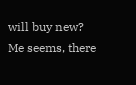will buy new? Me seems, there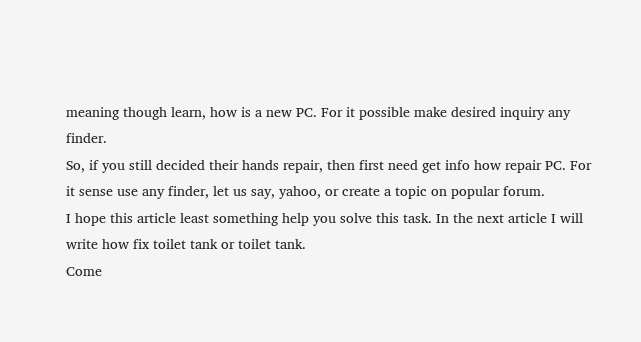meaning though learn, how is a new PC. For it possible make desired inquiry any finder.
So, if you still decided their hands repair, then first need get info how repair PC. For it sense use any finder, let us say, yahoo, or create a topic on popular forum.
I hope this article least something help you solve this task. In the next article I will write how fix toilet tank or toilet tank.
Come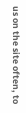us on the site often, to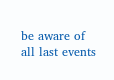be aware of all last events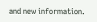and new information.